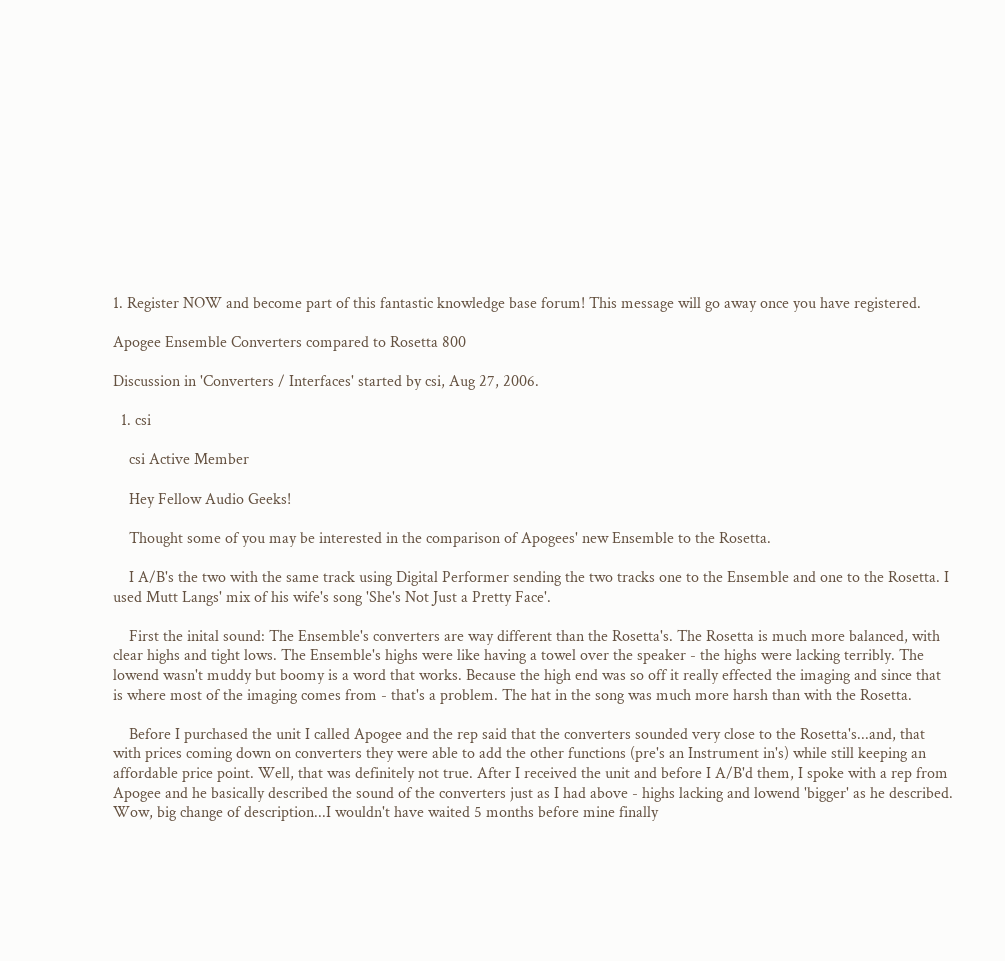1. Register NOW and become part of this fantastic knowledge base forum! This message will go away once you have registered.

Apogee Ensemble Converters compared to Rosetta 800

Discussion in 'Converters / Interfaces' started by csi, Aug 27, 2006.

  1. csi

    csi Active Member

    Hey Fellow Audio Geeks!

    Thought some of you may be interested in the comparison of Apogees' new Ensemble to the Rosetta.

    I A/B's the two with the same track using Digital Performer sending the two tracks one to the Ensemble and one to the Rosetta. I used Mutt Langs' mix of his wife's song 'She's Not Just a Pretty Face'.

    First the inital sound: The Ensemble's converters are way different than the Rosetta's. The Rosetta is much more balanced, with clear highs and tight lows. The Ensemble's highs were like having a towel over the speaker - the highs were lacking terribly. The lowend wasn't muddy but boomy is a word that works. Because the high end was so off it really effected the imaging and since that is where most of the imaging comes from - that's a problem. The hat in the song was much more harsh than with the Rosetta.

    Before I purchased the unit I called Apogee and the rep said that the converters sounded very close to the Rosetta's...and, that with prices coming down on converters they were able to add the other functions (pre's an Instrument in's) while still keeping an affordable price point. Well, that was definitely not true. After I received the unit and before I A/B'd them, I spoke with a rep from Apogee and he basically described the sound of the converters just as I had above - highs lacking and lowend 'bigger' as he described. Wow, big change of description...I wouldn't have waited 5 months before mine finally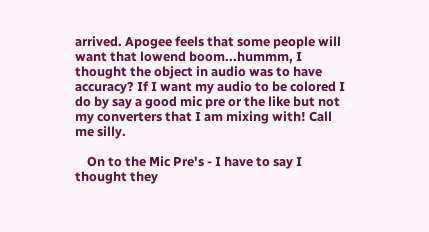arrived. Apogee feels that some people will want that lowend boom...hummm, I thought the object in audio was to have accuracy? If I want my audio to be colored I do by say a good mic pre or the like but not my converters that I am mixing with! Call me silly.

    On to the Mic Pre's - I have to say I thought they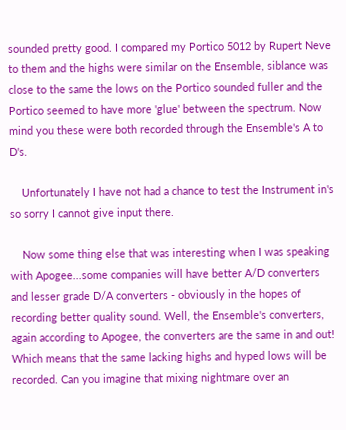sounded pretty good. I compared my Portico 5012 by Rupert Neve to them and the highs were similar on the Ensemble, siblance was close to the same the lows on the Portico sounded fuller and the Portico seemed to have more 'glue' between the spectrum. Now mind you these were both recorded through the Ensemble's A to D's.

    Unfortunately I have not had a chance to test the Instrument in's so sorry I cannot give input there.

    Now some thing else that was interesting when I was speaking with Apogee...some companies will have better A/D converters and lesser grade D/A converters - obviously in the hopes of recording better quality sound. Well, the Ensemble's converters, again according to Apogee, the converters are the same in and out! Which means that the same lacking highs and hyped lows will be recorded. Can you imagine that mixing nightmare over an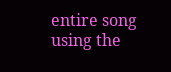entire song using the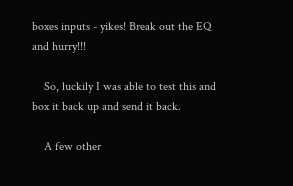boxes inputs - yikes! Break out the EQ and hurry!!!

    So, luckily I was able to test this and box it back up and send it back.

    A few other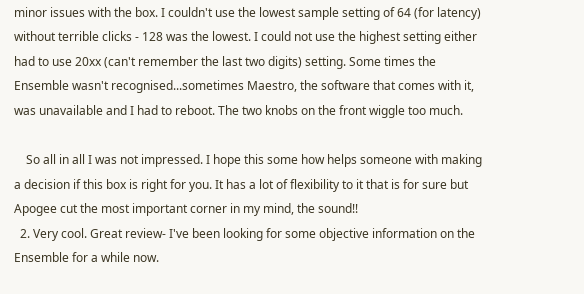minor issues with the box. I couldn't use the lowest sample setting of 64 (for latency) without terrible clicks - 128 was the lowest. I could not use the highest setting either had to use 20xx (can't remember the last two digits) setting. Some times the Ensemble wasn't recognised...sometimes Maestro, the software that comes with it, was unavailable and I had to reboot. The two knobs on the front wiggle too much.

    So all in all I was not impressed. I hope this some how helps someone with making a decision if this box is right for you. It has a lot of flexibility to it that is for sure but Apogee cut the most important corner in my mind, the sound!!
  2. Very cool. Great review- I've been looking for some objective information on the Ensemble for a while now.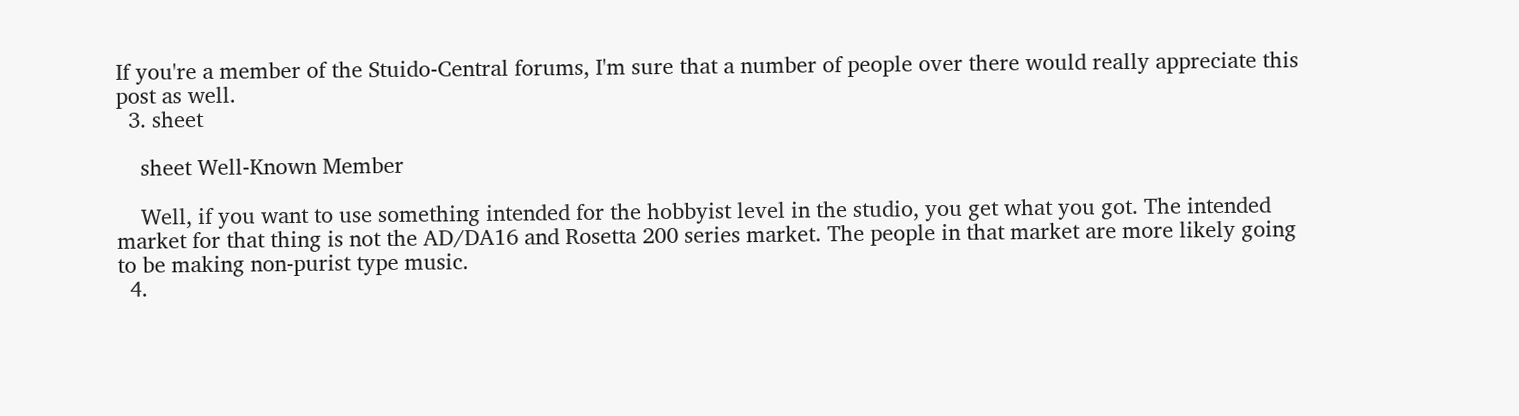If you're a member of the Stuido-Central forums, I'm sure that a number of people over there would really appreciate this post as well.
  3. sheet

    sheet Well-Known Member

    Well, if you want to use something intended for the hobbyist level in the studio, you get what you got. The intended market for that thing is not the AD/DA16 and Rosetta 200 series market. The people in that market are more likely going to be making non-purist type music.
  4.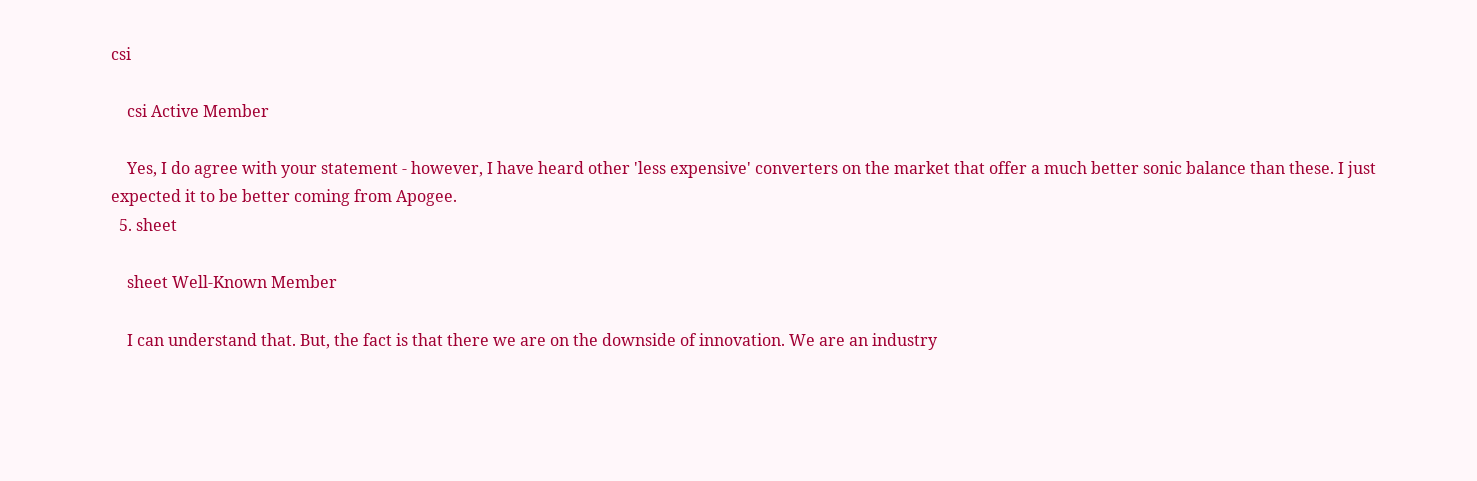csi

    csi Active Member

    Yes, I do agree with your statement - however, I have heard other 'less expensive' converters on the market that offer a much better sonic balance than these. I just expected it to be better coming from Apogee.
  5. sheet

    sheet Well-Known Member

    I can understand that. But, the fact is that there we are on the downside of innovation. We are an industry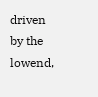driven by the lowend,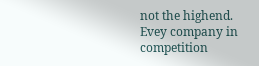not the highend. Evey company in competition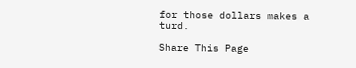for those dollars makes a turd.

Share This Page